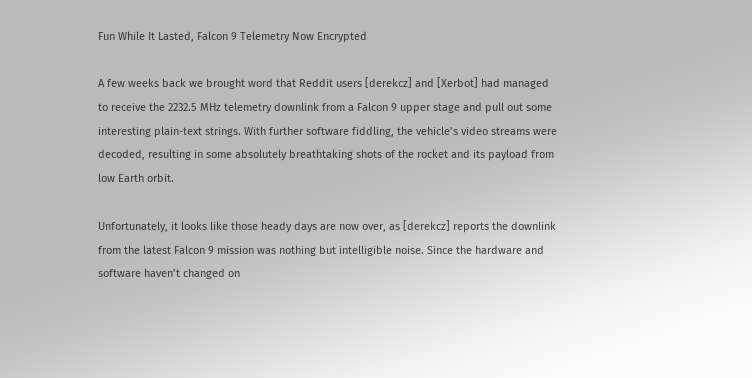Fun While It Lasted, Falcon 9 Telemetry Now Encrypted

A few weeks back we brought word that Reddit users [derekcz] and [Xerbot] had managed to receive the 2232.5 MHz telemetry downlink from a Falcon 9 upper stage and pull out some interesting plain-text strings. With further software fiddling, the vehicle’s video streams were decoded, resulting in some absolutely breathtaking shots of the rocket and its payload from low Earth orbit.

Unfortunately, it looks like those heady days are now over, as [derekcz] reports the downlink from the latest Falcon 9 mission was nothing but intelligible noise. Since the hardware and software haven’t changed on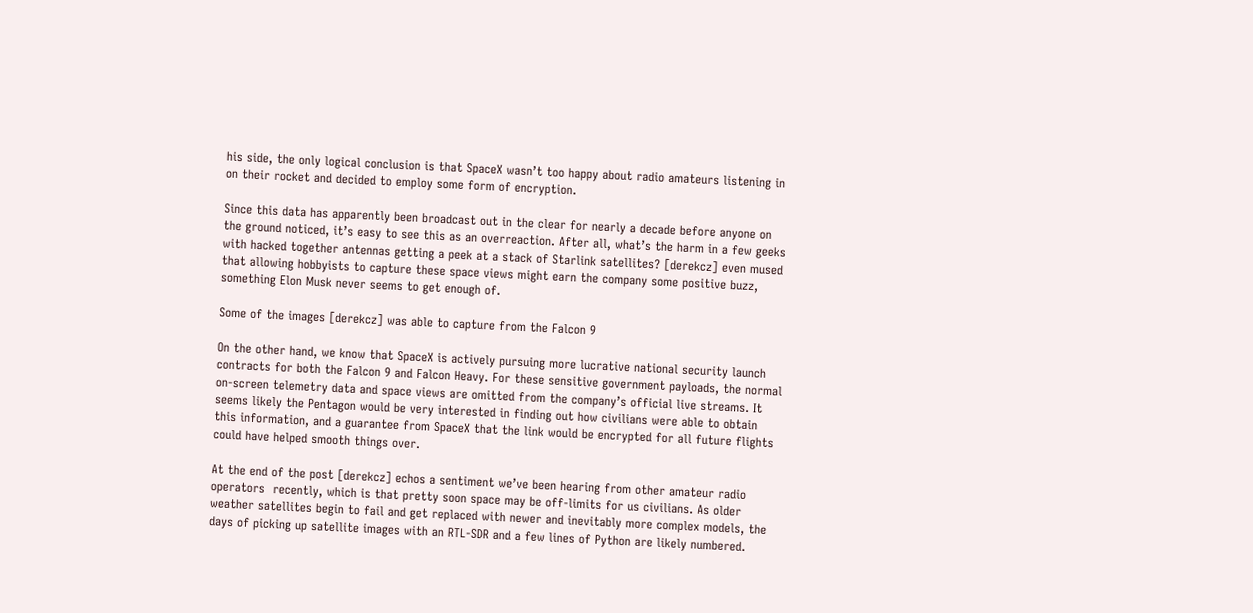his side, the only logical conclusion is that SpaceX wasn’t too happy about radio amateurs listening in on their rocket and decided to employ some form of encryption.

Since this data has apparently been broadcast out in the clear for nearly a decade before anyone on the ground noticed, it’s easy to see this as an overreaction. After all, what’s the harm in a few geeks with hacked together antennas getting a peek at a stack of Starlink satellites? [derekcz] even mused that allowing hobbyists to capture these space views might earn the company some positive buzz, something Elon Musk never seems to get enough of.

Some of the images [derekcz] was able to capture from the Falcon 9

On the other hand, we know that SpaceX is actively pursuing more lucrative national security launch contracts for both the Falcon 9 and Falcon Heavy. For these sensitive government payloads, the normal on-screen telemetry data and space views are omitted from the company’s official live streams. It seems likely the Pentagon would be very interested in finding out how civilians were able to obtain this information, and a guarantee from SpaceX that the link would be encrypted for all future flights could have helped smooth things over.

At the end of the post [derekcz] echos a sentiment we’ve been hearing from other amateur radio operators  recently, which is that pretty soon space may be off-limits for us civilians. As older weather satellites begin to fail and get replaced with newer and inevitably more complex models, the days of picking up satellite images with an RTL-SDR and a few lines of Python are likely numbered.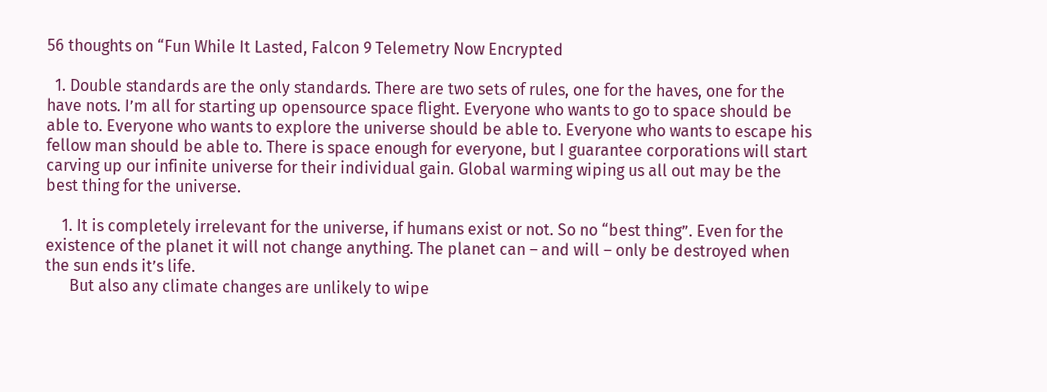56 thoughts on “Fun While It Lasted, Falcon 9 Telemetry Now Encrypted

  1. Double standards are the only standards. There are two sets of rules, one for the haves, one for the have nots. I’m all for starting up opensource space flight. Everyone who wants to go to space should be able to. Everyone who wants to explore the universe should be able to. Everyone who wants to escape his fellow man should be able to. There is space enough for everyone, but I guarantee corporations will start carving up our infinite universe for their individual gain. Global warming wiping us all out may be the best thing for the universe.

    1. It is completely irrelevant for the universe, if humans exist or not. So no “best thing”. Even for the existence of the planet it will not change anything. The planet can – and will – only be destroyed when the sun ends it’s life.
      But also any climate changes are unlikely to wipe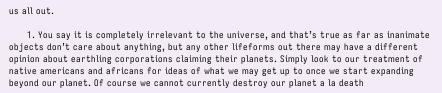us all out.

      1. You say it is completely irrelevant to the universe, and that’s true as far as inanimate objects don’t care about anything, but any other lifeforms out there may have a different opinion about earthling corporations claiming their planets. Simply look to our treatment of native americans and africans for ideas of what we may get up to once we start expanding beyond our planet. Of course we cannot currently destroy our planet a la death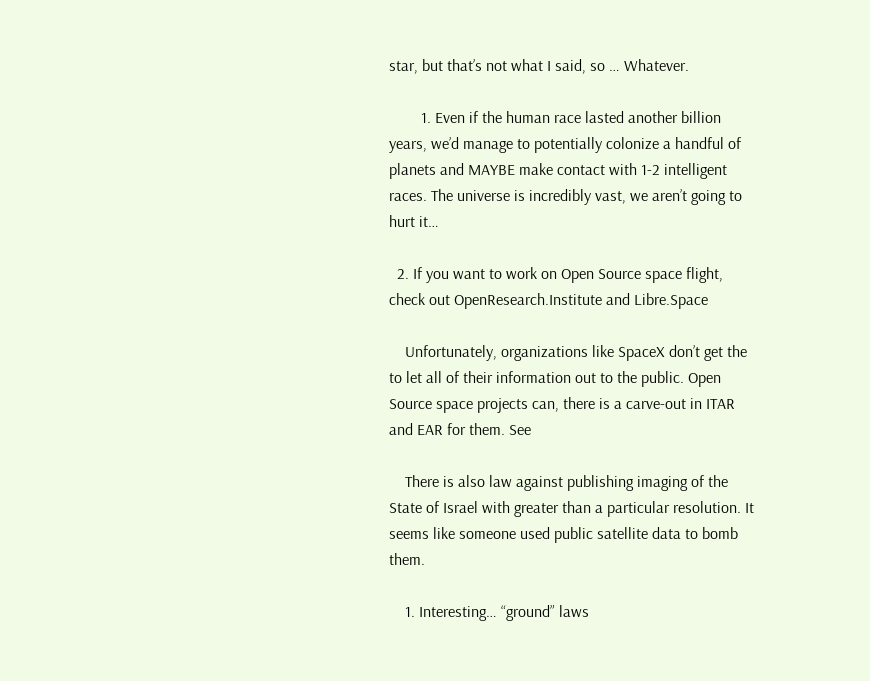star, but that’s not what I said, so … Whatever.

        1. Even if the human race lasted another billion years, we’d manage to potentially colonize a handful of planets and MAYBE make contact with 1-2 intelligent races. The universe is incredibly vast, we aren’t going to hurt it…

  2. If you want to work on Open Source space flight, check out OpenResearch.Institute and Libre.Space

    Unfortunately, organizations like SpaceX don’t get the to let all of their information out to the public. Open Source space projects can, there is a carve-out in ITAR and EAR for them. See

    There is also law against publishing imaging of the State of Israel with greater than a particular resolution. It seems like someone used public satellite data to bomb them.

    1. Interesting… “ground” laws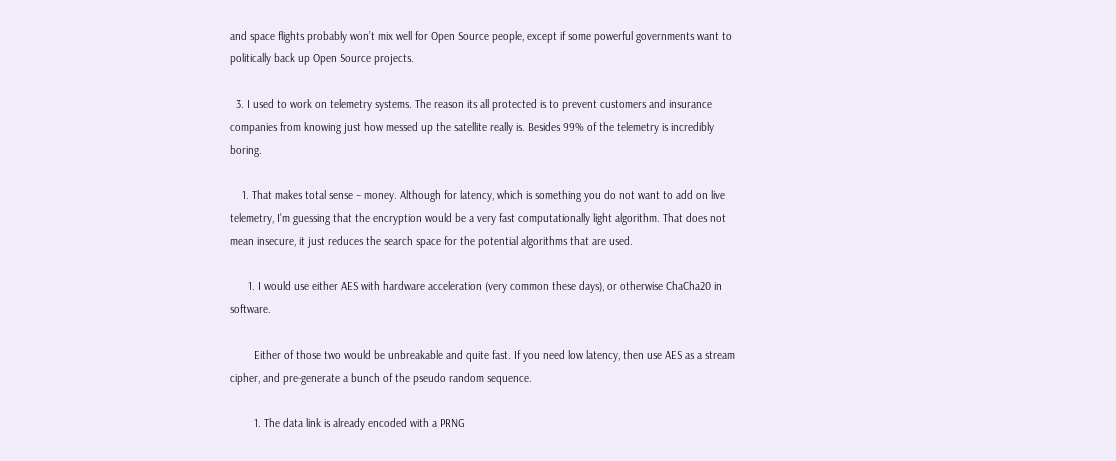and space flights probably won’t mix well for Open Source people, except if some powerful governments want to politically back up Open Source projects.

  3. I used to work on telemetry systems. The reason its all protected is to prevent customers and insurance companies from knowing just how messed up the satellite really is. Besides 99% of the telemetry is incredibly boring.

    1. That makes total sense – money. Although for latency, which is something you do not want to add on live telemetry, I’m guessing that the encryption would be a very fast computationally light algorithm. That does not mean insecure, it just reduces the search space for the potential algorithms that are used.

      1. I would use either AES with hardware acceleration (very common these days), or otherwise ChaCha20 in software.

        Either of those two would be unbreakable and quite fast. If you need low latency, then use AES as a stream cipher, and pre-generate a bunch of the pseudo random sequence.

        1. The data link is already encoded with a PRNG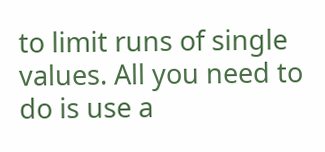to limit runs of single values. All you need to do is use a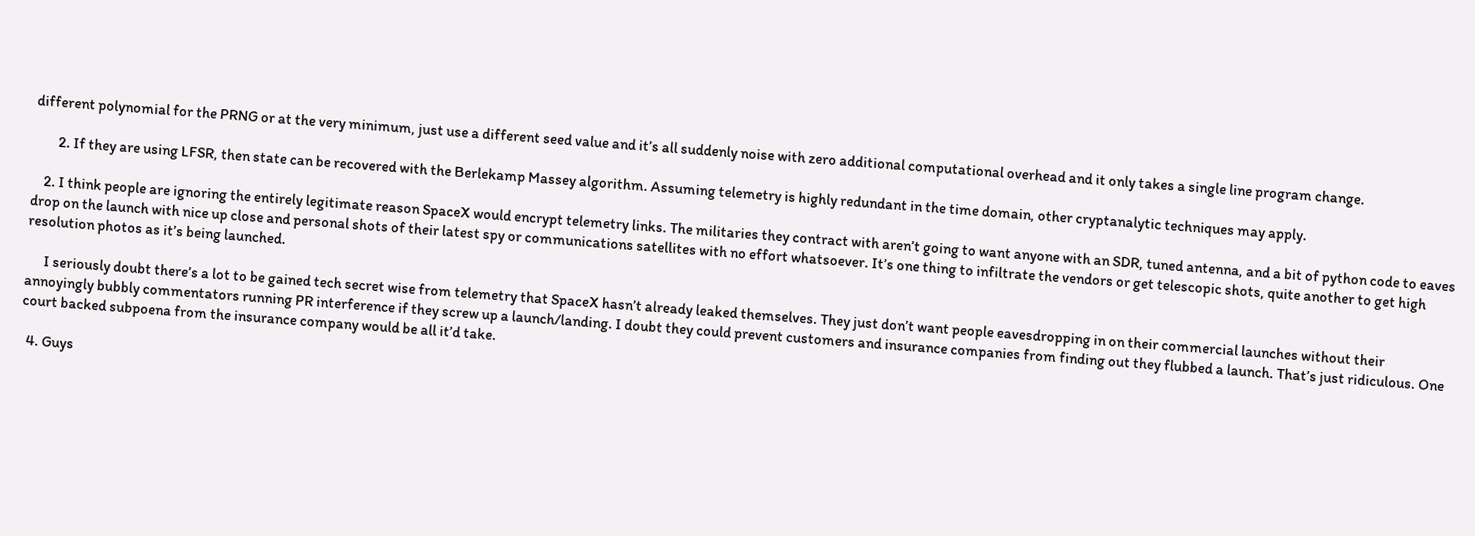different polynomial for the PRNG or at the very minimum, just use a different seed value and it’s all suddenly noise with zero additional computational overhead and it only takes a single line program change.

        2. If they are using LFSR, then state can be recovered with the Berlekamp Massey algorithm. Assuming telemetry is highly redundant in the time domain, other cryptanalytic techniques may apply.

    2. I think people are ignoring the entirely legitimate reason SpaceX would encrypt telemetry links. The militaries they contract with aren’t going to want anyone with an SDR, tuned antenna, and a bit of python code to eaves drop on the launch with nice up close and personal shots of their latest spy or communications satellites with no effort whatsoever. It’s one thing to infiltrate the vendors or get telescopic shots, quite another to get high resolution photos as it’s being launched.

      I seriously doubt there’s a lot to be gained tech secret wise from telemetry that SpaceX hasn’t already leaked themselves. They just don’t want people eavesdropping in on their commercial launches without their annoyingly bubbly commentators running PR interference if they screw up a launch/landing. I doubt they could prevent customers and insurance companies from finding out they flubbed a launch. That’s just ridiculous. One court backed subpoena from the insurance company would be all it’d take.

  4. Guys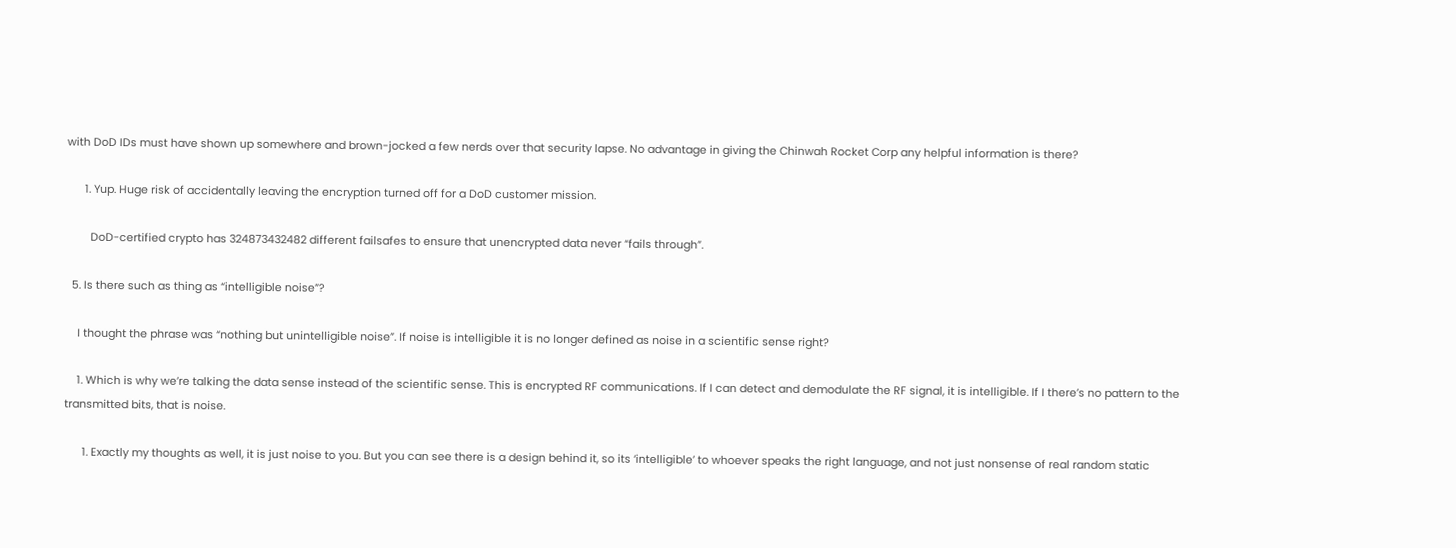with DoD IDs must have shown up somewhere and brown-jocked a few nerds over that security lapse. No advantage in giving the Chinwah Rocket Corp any helpful information is there?

      1. Yup. Huge risk of accidentally leaving the encryption turned off for a DoD customer mission.

        DoD-certified crypto has 324873432482 different failsafes to ensure that unencrypted data never “fails through”.

  5. Is there such as thing as “intelligible noise”?

    I thought the phrase was “nothing but unintelligible noise”. If noise is intelligible it is no longer defined as noise in a scientific sense right?

    1. Which is why we’re talking the data sense instead of the scientific sense. This is encrypted RF communications. If I can detect and demodulate the RF signal, it is intelligible. If I there’s no pattern to the transmitted bits, that is noise.

      1. Exactly my thoughts as well, it is just noise to you. But you can see there is a design behind it, so its ‘intelligible’ to whoever speaks the right language, and not just nonsense of real random static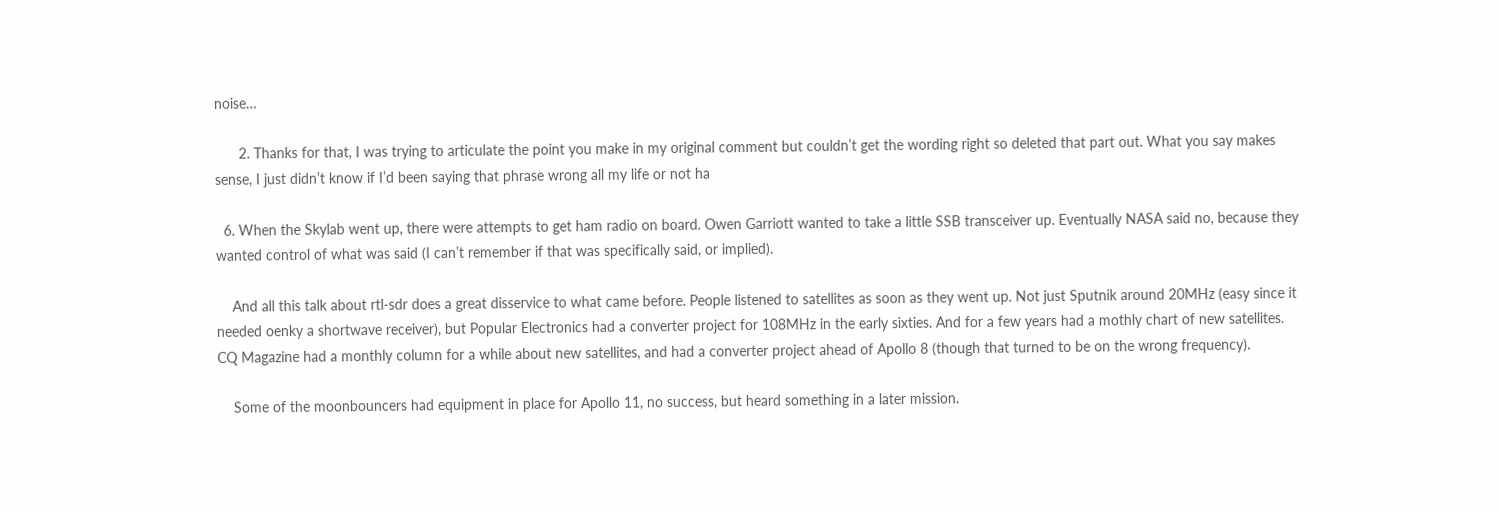noise…

      2. Thanks for that, I was trying to articulate the point you make in my original comment but couldn’t get the wording right so deleted that part out. What you say makes sense, I just didn’t know if I’d been saying that phrase wrong all my life or not ha

  6. When the Skylab went up, there were attempts to get ham radio on board. Owen Garriott wanted to take a little SSB transceiver up. Eventually NASA said no, because they wanted control of what was said (I can’t remember if that was specifically said, or implied).

    And all this talk about rtl-sdr does a great disservice to what came before. People listened to satellites as soon as they went up. Not just Sputnik around 20MHz (easy since it needed oenky a shortwave receiver), but Popular Electronics had a converter project for 108MHz in the early sixties. And for a few years had a mothly chart of new satellites. CQ Magazine had a monthly column for a while about new satellites, and had a converter project ahead of Apollo 8 (though that turned to be on the wrong frequency).

    Some of the moonbouncers had equipment in place for Apollo 11, no success, but heard something in a later mission.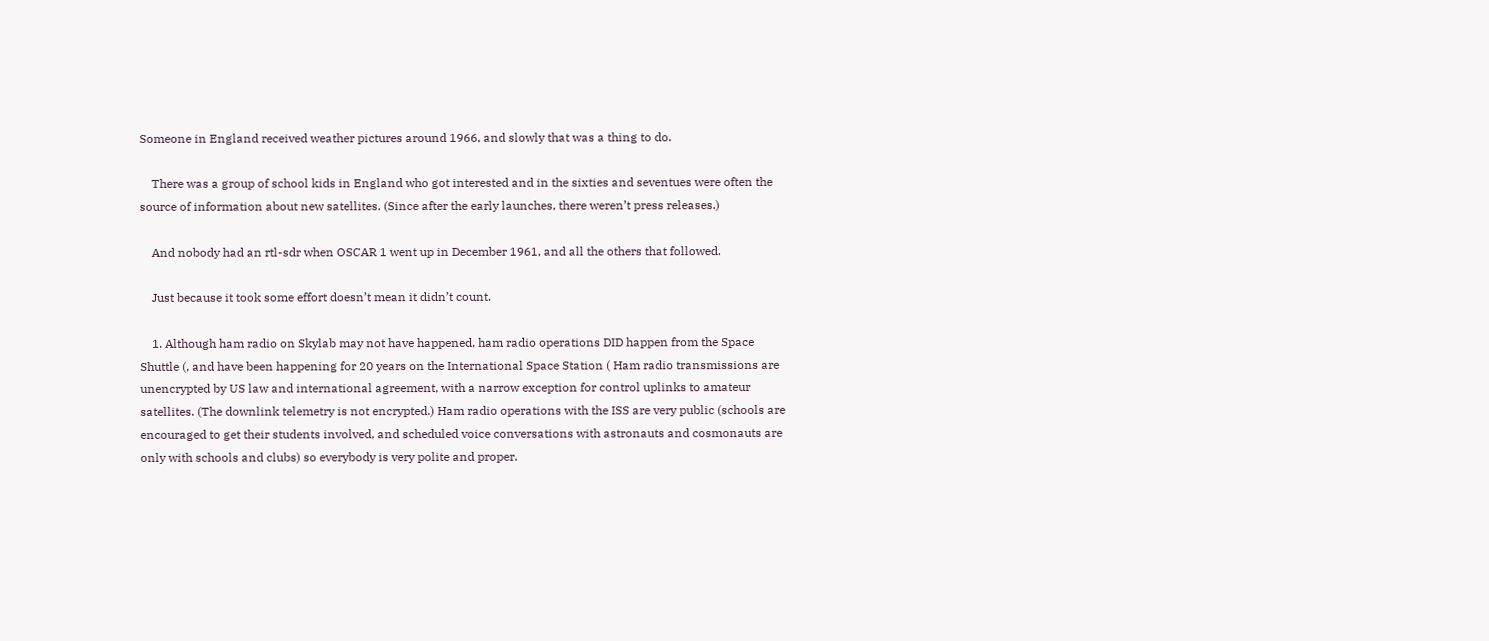Someone in England received weather pictures around 1966, and slowly that was a thing to do.

    There was a group of school kids in England who got interested and in the sixties and seventues were often the source of information about new satellites. (Since after the early launches, there weren’t press releases.)

    And nobody had an rtl-sdr when OSCAR 1 went up in December 1961, and all the others that followed.

    Just because it took some effort doesn’t mean it didn’t count.

    1. Although ham radio on Skylab may not have happened, ham radio operations DID happen from the Space Shuttle (, and have been happening for 20 years on the International Space Station ( Ham radio transmissions are unencrypted by US law and international agreement, with a narrow exception for control uplinks to amateur satellites. (The downlink telemetry is not encrypted.) Ham radio operations with the ISS are very public (schools are encouraged to get their students involved, and scheduled voice conversations with astronauts and cosmonauts are only with schools and clubs) so everybody is very polite and proper.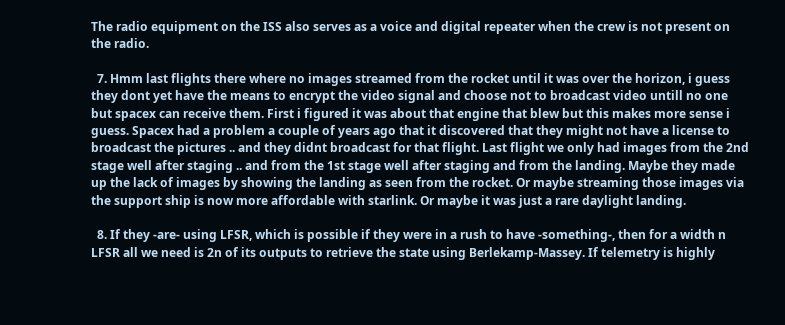The radio equipment on the ISS also serves as a voice and digital repeater when the crew is not present on the radio.

  7. Hmm last flights there where no images streamed from the rocket until it was over the horizon, i guess they dont yet have the means to encrypt the video signal and choose not to broadcast video untill no one but spacex can receive them. First i figured it was about that engine that blew but this makes more sense i guess. Spacex had a problem a couple of years ago that it discovered that they might not have a license to broadcast the pictures .. and they didnt broadcast for that flight. Last flight we only had images from the 2nd stage well after staging .. and from the 1st stage well after staging and from the landing. Maybe they made up the lack of images by showing the landing as seen from the rocket. Or maybe streaming those images via the support ship is now more affordable with starlink. Or maybe it was just a rare daylight landing.

  8. If they -are- using LFSR, which is possible if they were in a rush to have -something-, then for a width n LFSR all we need is 2n of its outputs to retrieve the state using Berlekamp-Massey. If telemetry is highly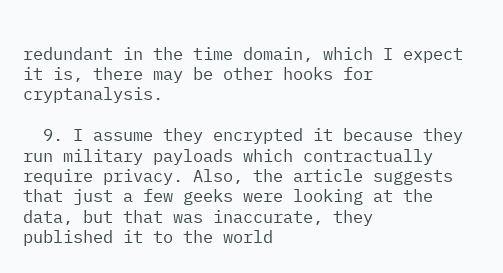redundant in the time domain, which I expect it is, there may be other hooks for cryptanalysis.

  9. I assume they encrypted it because they run military payloads which contractually require privacy. Also, the article suggests that just a few geeks were looking at the data, but that was inaccurate, they published it to the world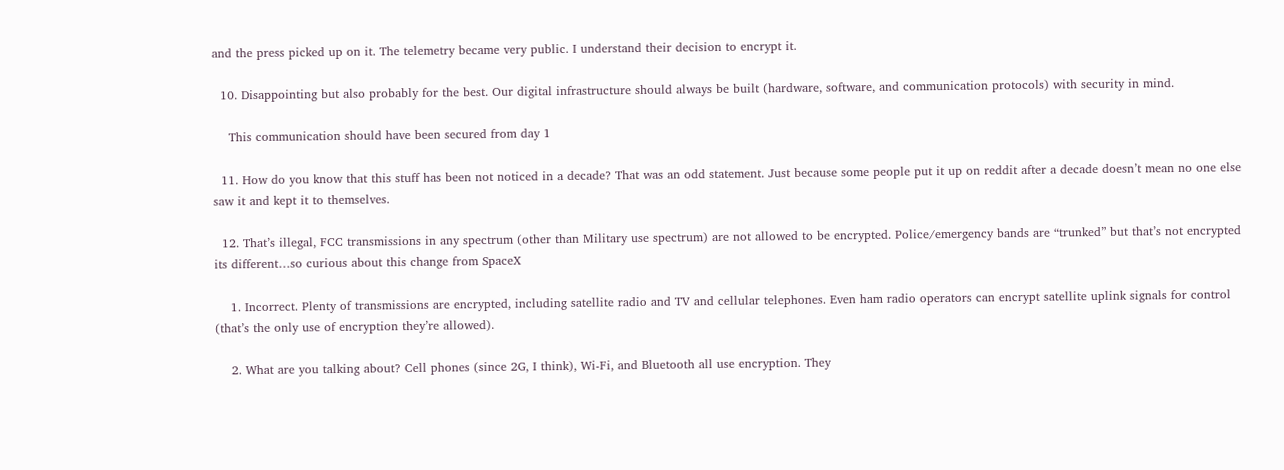and the press picked up on it. The telemetry became very public. I understand their decision to encrypt it.

  10. Disappointing but also probably for the best. Our digital infrastructure should always be built (hardware, software, and communication protocols) with security in mind.

    This communication should have been secured from day 1

  11. How do you know that this stuff has been not noticed in a decade? That was an odd statement. Just because some people put it up on reddit after a decade doesn’t mean no one else saw it and kept it to themselves.

  12. That’s illegal, FCC transmissions in any spectrum (other than Military use spectrum) are not allowed to be encrypted. Police/emergency bands are “trunked” but that’s not encrypted its different…so curious about this change from SpaceX

    1. Incorrect. Plenty of transmissions are encrypted, including satellite radio and TV and cellular telephones. Even ham radio operators can encrypt satellite uplink signals for control (that’s the only use of encryption they’re allowed).

    2. What are you talking about? Cell phones (since 2G, I think), Wi-Fi, and Bluetooth all use encryption. They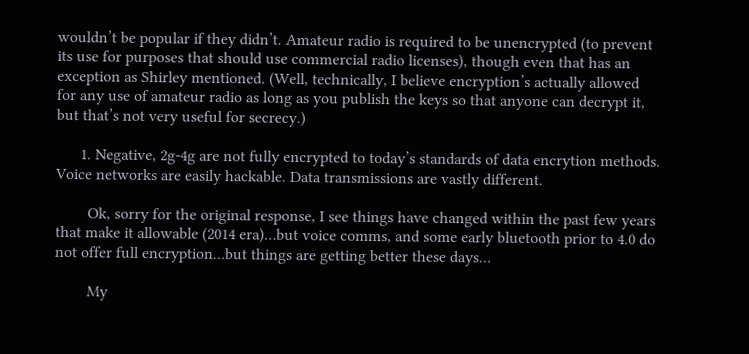wouldn’t be popular if they didn’t. Amateur radio is required to be unencrypted (to prevent its use for purposes that should use commercial radio licenses), though even that has an exception as Shirley mentioned. (Well, technically, I believe encryption’s actually allowed for any use of amateur radio as long as you publish the keys so that anyone can decrypt it, but that’s not very useful for secrecy.)

      1. Negative, 2g-4g are not fully encrypted to today’s standards of data encrytion methods. Voice networks are easily hackable. Data transmissions are vastly different.

        Ok, sorry for the original response, I see things have changed within the past few years that make it allowable (2014 era)…but voice comms, and some early bluetooth prior to 4.0 do not offer full encryption…but things are getting better these days…

        My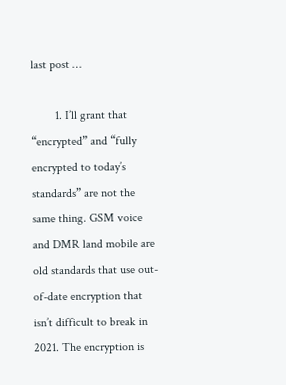last post …

        1. I’ll grant that “encrypted” and “fully encrypted to today’s standards” are not the same thing. GSM voice and DMR land mobile are old standards that use out-of-date encryption that isn’t difficult to break in 2021. The encryption is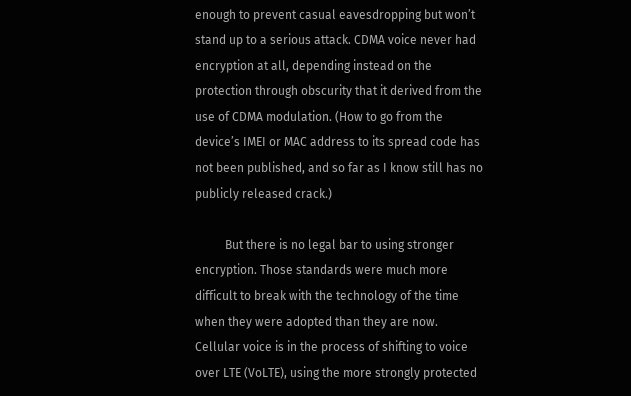enough to prevent casual eavesdropping but won’t stand up to a serious attack. CDMA voice never had encryption at all, depending instead on the protection through obscurity that it derived from the use of CDMA modulation. (How to go from the device’s IMEI or MAC address to its spread code has not been published, and so far as I know still has no publicly released crack.)

          But there is no legal bar to using stronger encryption. Those standards were much more difficult to break with the technology of the time when they were adopted than they are now. Cellular voice is in the process of shifting to voice over LTE (VoLTE), using the more strongly protected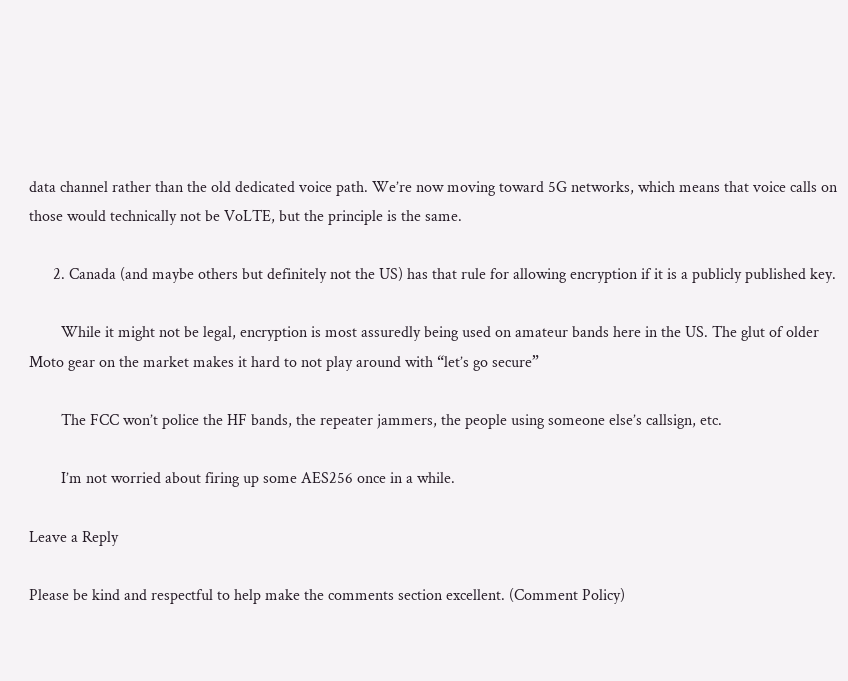data channel rather than the old dedicated voice path. We’re now moving toward 5G networks, which means that voice calls on those would technically not be VoLTE, but the principle is the same.

      2. Canada (and maybe others but definitely not the US) has that rule for allowing encryption if it is a publicly published key.

        While it might not be legal, encryption is most assuredly being used on amateur bands here in the US. The glut of older Moto gear on the market makes it hard to not play around with “let’s go secure”

        The FCC won’t police the HF bands, the repeater jammers, the people using someone else’s callsign, etc.

        I’m not worried about firing up some AES256 once in a while.

Leave a Reply

Please be kind and respectful to help make the comments section excellent. (Comment Policy)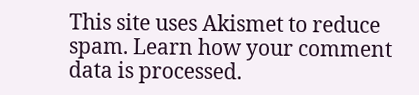This site uses Akismet to reduce spam. Learn how your comment data is processed.